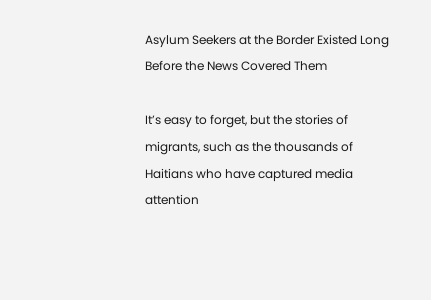Asylum Seekers at the Border Existed Long Before the News Covered Them

It’s easy to forget, but the stories of migrants, such as the thousands of Haitians who have captured media attention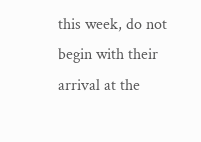this week, do not begin with their arrival at the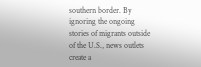southern border. By ignoring the ongoing stories of migrants outside of the U.S., news outlets create a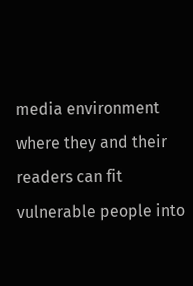media environment where they and their readers can fit vulnerable people into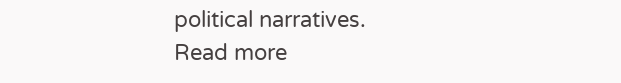political narratives.
Read more